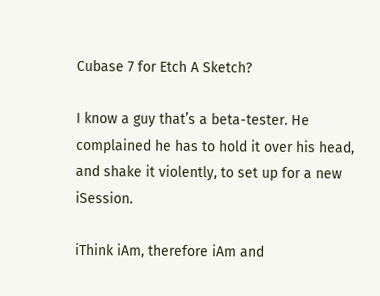Cubase 7 for Etch A Sketch?

I know a guy that’s a beta-tester. He complained he has to hold it over his head, and shake it violently, to set up for a new iSession.

iThink iAm, therefore iAm and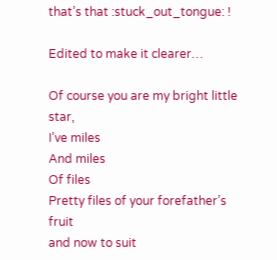that’s that :stuck_out_tongue: !

Edited to make it clearer…

Of course you are my bright little star,
I’ve miles
And miles
Of files
Pretty files of your forefather’s fruit
and now to suit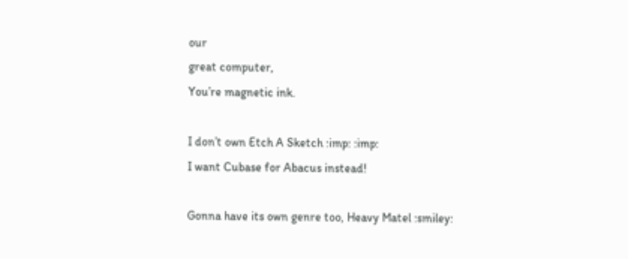our
great computer,
You’re magnetic ink.

I don’t own Etch A Sketch :imp: :imp:
I want Cubase for Abacus instead!

Gonna have its own genre too, Heavy Matel :smiley: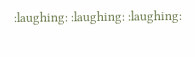:laughing: :laughing: :laughing: